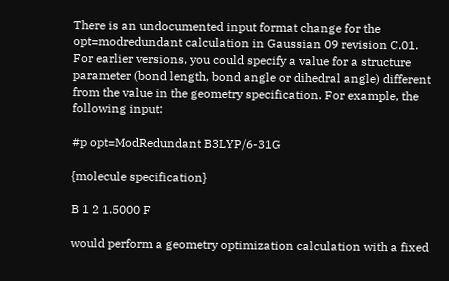There is an undocumented input format change for the opt=modredundant calculation in Gaussian 09 revision C.01. For earlier versions, you could specify a value for a structure parameter (bond length, bond angle or dihedral angle) different from the value in the geometry specification. For example, the following input:

#p opt=ModRedundant B3LYP/6-31G

{molecule specification}

B 1 2 1.5000 F

would perform a geometry optimization calculation with a fixed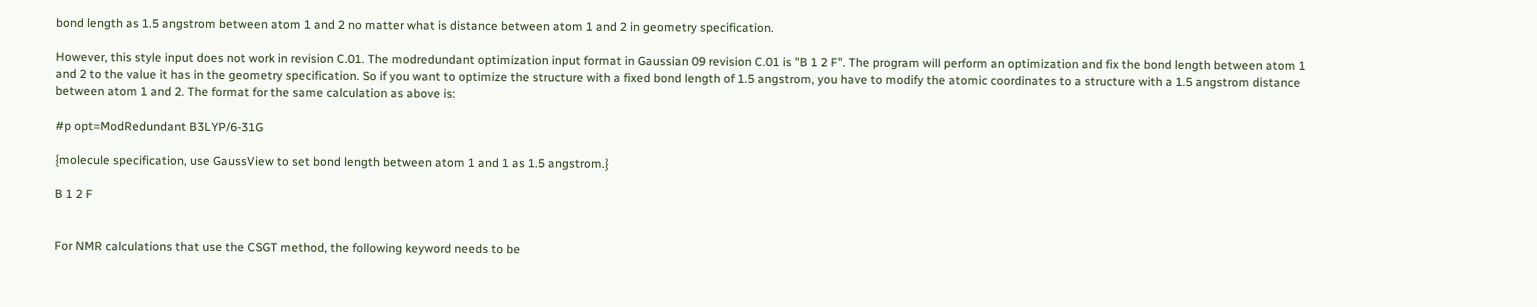bond length as 1.5 angstrom between atom 1 and 2 no matter what is distance between atom 1 and 2 in geometry specification.

However, this style input does not work in revision C.01. The modredundant optimization input format in Gaussian 09 revision C.01 is "B 1 2 F". The program will perform an optimization and fix the bond length between atom 1 and 2 to the value it has in the geometry specification. So if you want to optimize the structure with a fixed bond length of 1.5 angstrom, you have to modify the atomic coordinates to a structure with a 1.5 angstrom distance between atom 1 and 2. The format for the same calculation as above is:

#p opt=ModRedundant B3LYP/6-31G

{molecule specification, use GaussView to set bond length between atom 1 and 1 as 1.5 angstrom.}

B 1 2 F


For NMR calculations that use the CSGT method, the following keyword needs to be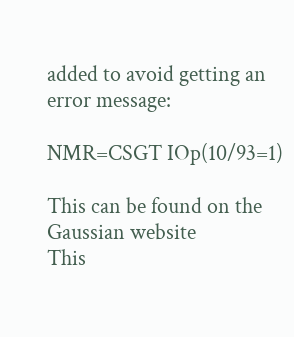added to avoid getting an error message:

NMR=CSGT IOp(10/93=1)

This can be found on the Gaussian website
This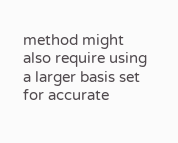method might also require using a larger basis set for accurate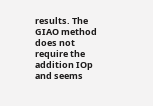results. The GIAO method does not require the addition IOp and seems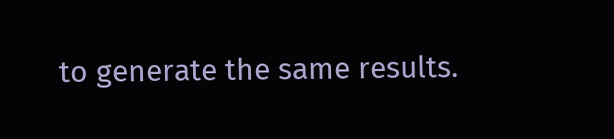to generate the same results.